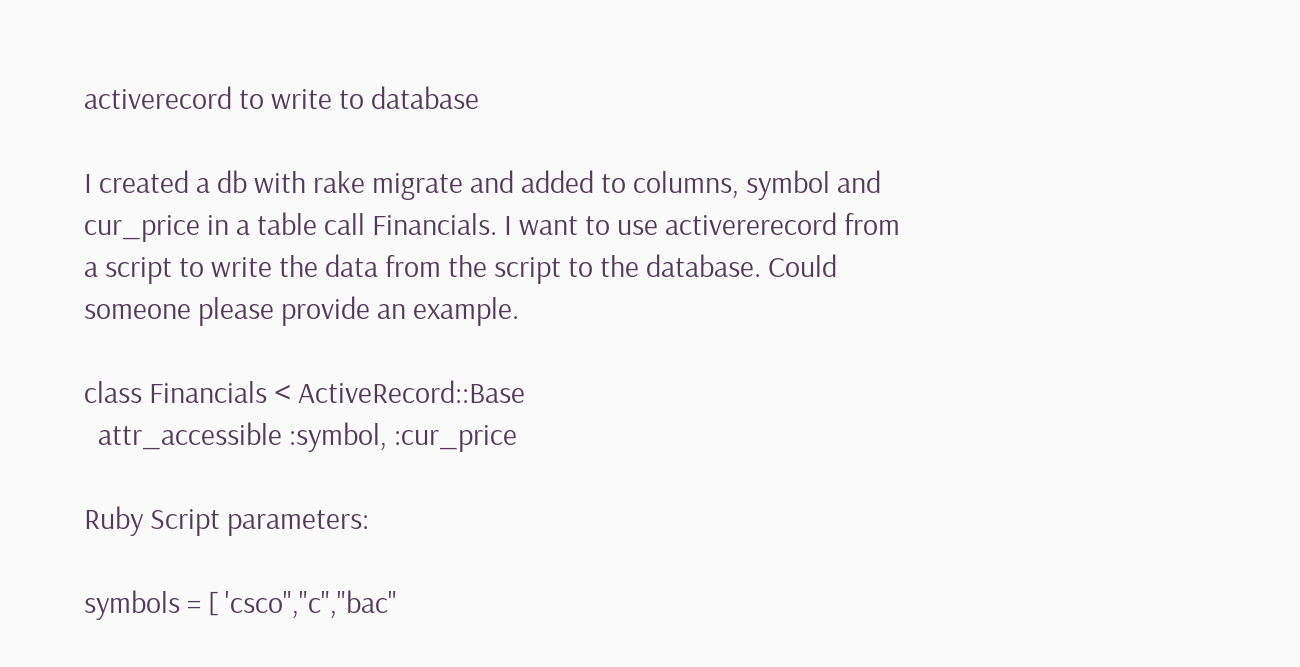activerecord to write to database

I created a db with rake migrate and added to columns, symbol and
cur_price in a table call Financials. I want to use activererecord from
a script to write the data from the script to the database. Could
someone please provide an example.

class Financials < ActiveRecord::Base
  attr_accessible :symbol, :cur_price

Ruby Script parameters:

symbols = [ 'csco","c","bac"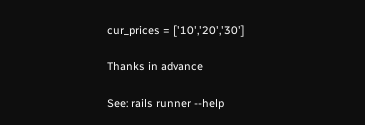cur_prices = ['10','20','30']

Thanks in advance

See: rails runner --help